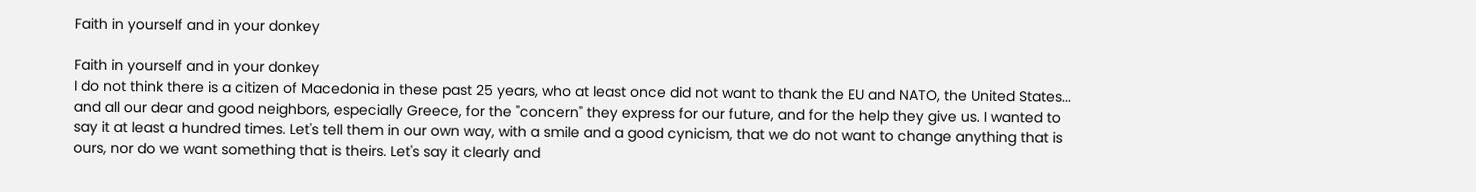Faith in yourself and in your donkey

Faith in yourself and in your donkey
I do not think there is a citizen of Macedonia in these past 25 years, who at least once did not want to thank the EU and NATO, the United States... and all our dear and good neighbors, especially Greece, for the "concern" they express for our future, and for the help they give us. I wanted to say it at least a hundred times. Let's tell them in our own way, with a smile and a good cynicism, that we do not want to change anything that is ours, nor do we want something that is theirs. Let's say it clearly and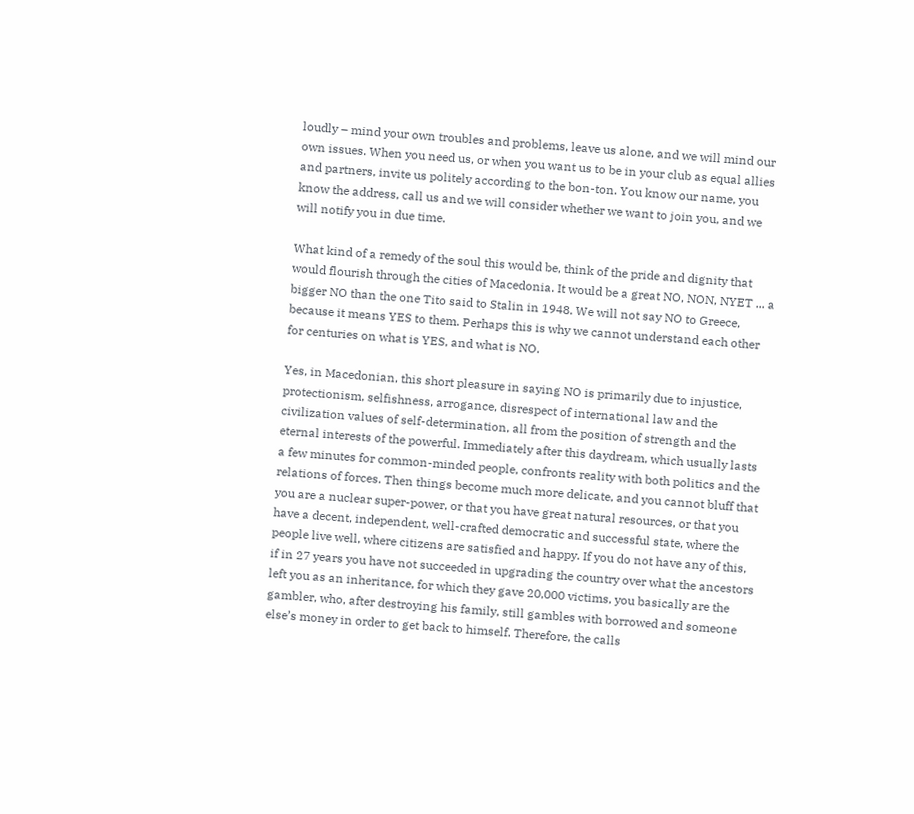loudly – mind your own troubles and problems, leave us alone, and we will mind our own issues. When you need us, or when you want us to be in your club as equal allies and partners, invite us politely according to the bon-ton. You know our name, you know the address, call us and we will consider whether we want to join you, and we will notify you in due time.

What kind of a remedy of the soul this would be, think of the pride and dignity that would flourish through the cities of Macedonia. It would be a great NO, NON, NYET ... a bigger NO than the one Tito said to Stalin in 1948. We will not say NO to Greece, because it means YES to them. Perhaps this is why we cannot understand each other for centuries on what is YES, and what is NO.

Yes, in Macedonian, this short pleasure in saying NO is primarily due to injustice, protectionism, selfishness, arrogance, disrespect of international law and the civilization values of self-determination, all from the position of strength and the eternal interests of the powerful. Immediately after this daydream, which usually lasts a few minutes for common-minded people, confronts reality with both politics and the relations of forces. Then things become much more delicate, and you cannot bluff that you are a nuclear super-power, or that you have great natural resources, or that you have a decent, independent, well-crafted democratic and successful state, where the people live well, where citizens are satisfied and happy. If you do not have any of this, if in 27 years you have not succeeded in upgrading the country over what the ancestors left you as an inheritance, for which they gave 20,000 victims, you basically are the gambler, who, after destroying his family, still gambles with borrowed and someone else’s money in order to get back to himself. Therefore, the calls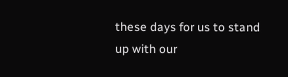these days for us to stand up with our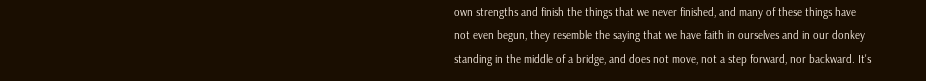own strengths and finish the things that we never finished, and many of these things have not even begun, they resemble the saying that we have faith in ourselves and in our donkey standing in the middle of a bridge, and does not move, not a step forward, nor backward. It's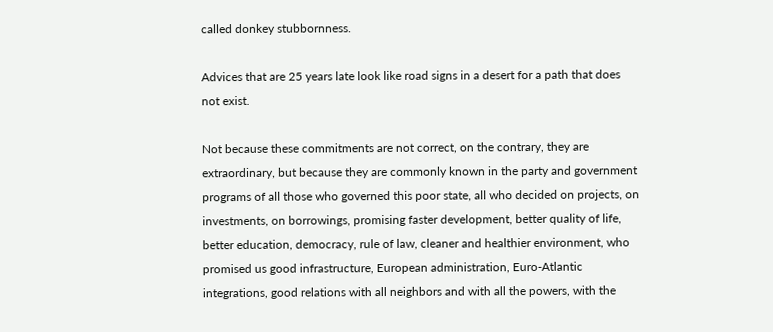called donkey stubbornness.

Advices that are 25 years late look like road signs in a desert for a path that does not exist.

Not because these commitments are not correct, on the contrary, they are extraordinary, but because they are commonly known in the party and government programs of all those who governed this poor state, all who decided on projects, on investments, on borrowings, promising faster development, better quality of life, better education, democracy, rule of law, cleaner and healthier environment, who promised us good infrastructure, European administration, Euro-Atlantic integrations, good relations with all neighbors and with all the powers, with the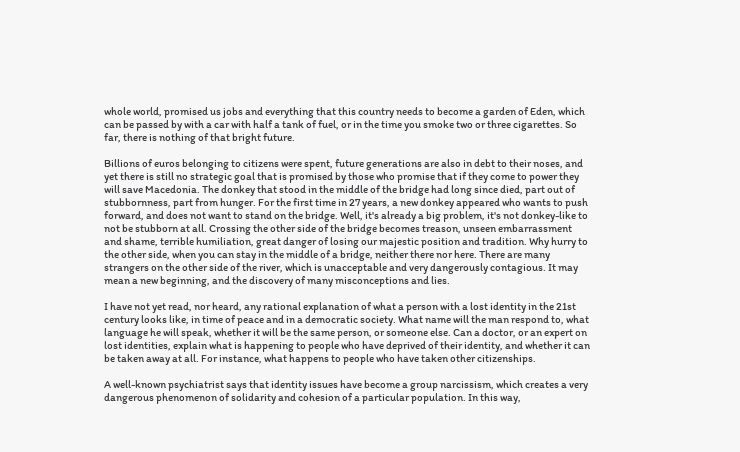whole world, promised us jobs and everything that this country needs to become a garden of Eden, which can be passed by with a car with half a tank of fuel, or in the time you smoke two or three cigarettes. So far, there is nothing of that bright future.

Billions of euros belonging to citizens were spent, future generations are also in debt to their noses, and yet there is still no strategic goal that is promised by those who promise that if they come to power they will save Macedonia. The donkey that stood in the middle of the bridge had long since died, part out of stubbornness, part from hunger. For the first time in 27 years, a new donkey appeared who wants to push forward, and does not want to stand on the bridge. Well, it's already a big problem, it's not donkey-like to not be stubborn at all. Crossing the other side of the bridge becomes treason, unseen embarrassment and shame, terrible humiliation, great danger of losing our majestic position and tradition. Why hurry to the other side, when you can stay in the middle of a bridge, neither there nor here. There are many strangers on the other side of the river, which is unacceptable and very dangerously contagious. It may mean a new beginning, and the discovery of many misconceptions and lies.

I have not yet read, nor heard, any rational explanation of what a person with a lost identity in the 21st century looks like, in time of peace and in a democratic society. What name will the man respond to, what language he will speak, whether it will be the same person, or someone else. Can a doctor, or an expert on lost identities, explain what is happening to people who have deprived of their identity, and whether it can be taken away at all. For instance, what happens to people who have taken other citizenships.

A well-known psychiatrist says that identity issues have become a group narcissism, which creates a very dangerous phenomenon of solidarity and cohesion of a particular population. In this way,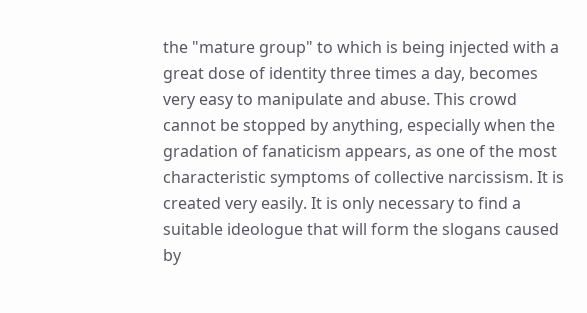the "mature group" to which is being injected with a great dose of identity three times a day, becomes very easy to manipulate and abuse. This crowd cannot be stopped by anything, especially when the gradation of fanaticism appears, as one of the most characteristic symptoms of collective narcissism. It is created very easily. It is only necessary to find a suitable ideologue that will form the slogans caused by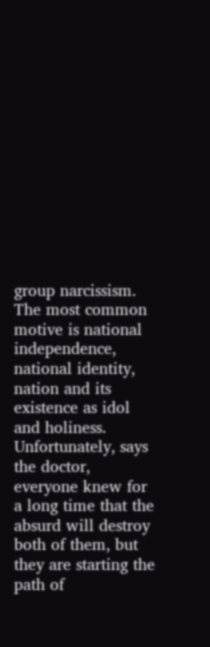group narcissism. The most common motive is national independence, national identity, nation and its existence as idol and holiness. Unfortunately, says the doctor, everyone knew for a long time that the absurd will destroy both of them, but they are starting the path of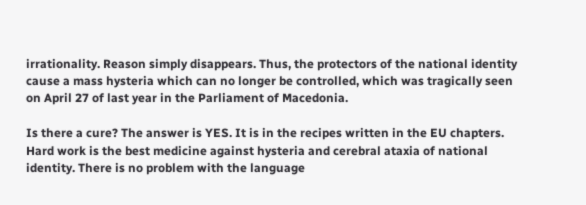irrationality. Reason simply disappears. Thus, the protectors of the national identity cause a mass hysteria which can no longer be controlled, which was tragically seen on April 27 of last year in the Parliament of Macedonia.

Is there a cure? The answer is YES. It is in the recipes written in the EU chapters. Hard work is the best medicine against hysteria and cerebral ataxia of national identity. There is no problem with the language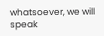whatsoever, we will speak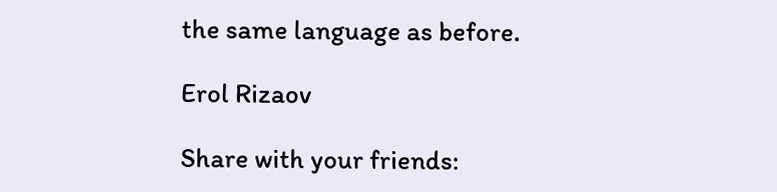the same language as before.

Erol Rizaov

Share with your friends: